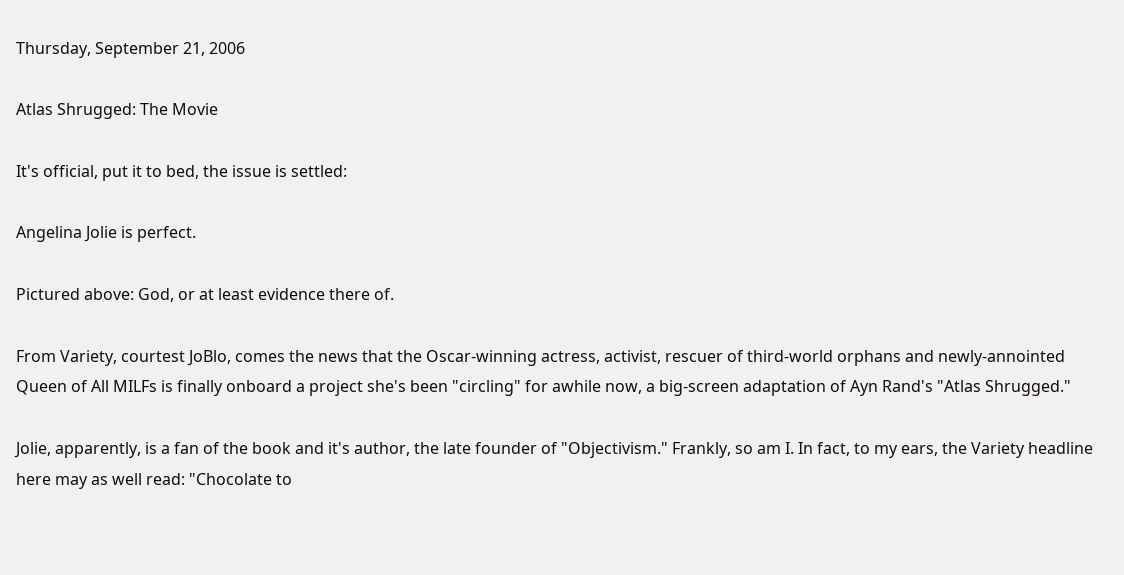Thursday, September 21, 2006

Atlas Shrugged: The Movie

It's official, put it to bed, the issue is settled:

Angelina Jolie is perfect.

Pictured above: God, or at least evidence there of.

From Variety, courtest JoBlo, comes the news that the Oscar-winning actress, activist, rescuer of third-world orphans and newly-annointed Queen of All MILFs is finally onboard a project she's been "circling" for awhile now, a big-screen adaptation of Ayn Rand's "Atlas Shrugged."

Jolie, apparently, is a fan of the book and it's author, the late founder of "Objectivism." Frankly, so am I. In fact, to my ears, the Variety headline here may as well read: "Chocolate to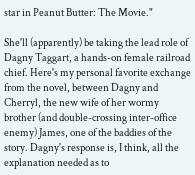star in Peanut Butter: The Movie."

She'll (apparently) be taking the lead role of Dagny Taggart, a hands-on female railroad chief. Here's my personal favorite exchange from the novel, between Dagny and Cherryl, the new wife of her wormy brother (and double-crossing inter-office enemy) James, one of the baddies of the story. Dagny's response is, I think, all the explanation needed as to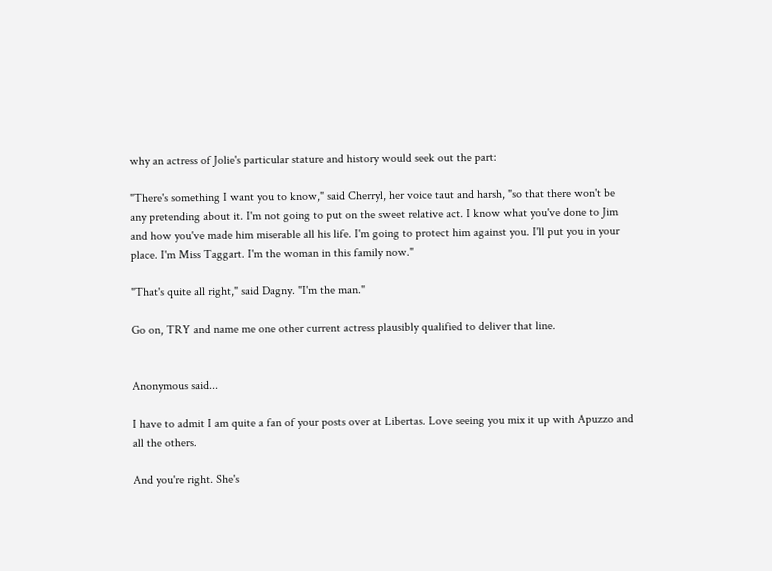why an actress of Jolie's particular stature and history would seek out the part:

"There's something I want you to know," said Cherryl, her voice taut and harsh, "so that there won't be any pretending about it. I'm not going to put on the sweet relative act. I know what you've done to Jim and how you've made him miserable all his life. I'm going to protect him against you. I'll put you in your place. I'm Miss Taggart. I'm the woman in this family now."

"That's quite all right," said Dagny. "I'm the man."

Go on, TRY and name me one other current actress plausibly qualified to deliver that line.


Anonymous said...

I have to admit I am quite a fan of your posts over at Libertas. Love seeing you mix it up with Apuzzo and all the others.

And you're right. She's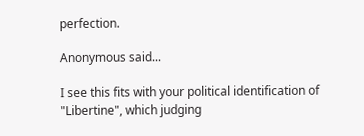perfection.

Anonymous said...

I see this fits with your political identification of "Libertine", which judging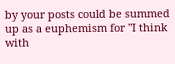by your posts could be summed up as a euphemism for "I think with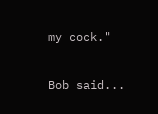my cock."

Bob said...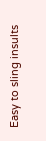Easy to sling insults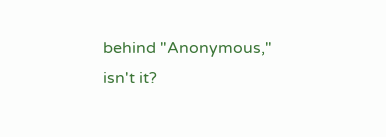behind "Anonymous," isn't it?